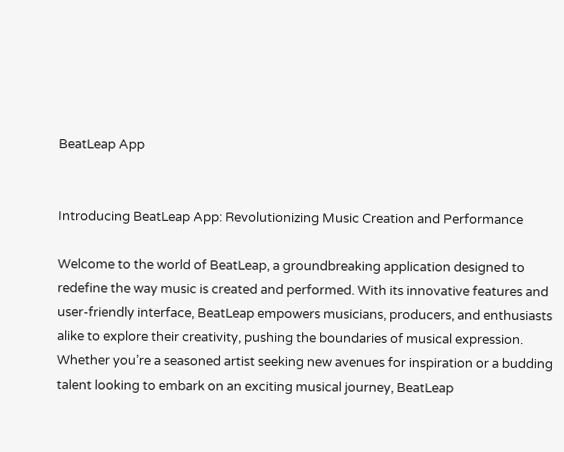BeatLeap App


Introducing BeatLeap App: Revolutionizing Music Creation and Performance

Welcome to the world of BeatLeap, a groundbreaking application designed to redefine the way music is created and performed. With its innovative features and user-friendly interface, BeatLeap empowers musicians, producers, and enthusiasts alike to explore their creativity, pushing the boundaries of musical expression. Whether you’re a seasoned artist seeking new avenues for inspiration or a budding talent looking to embark on an exciting musical journey, BeatLeap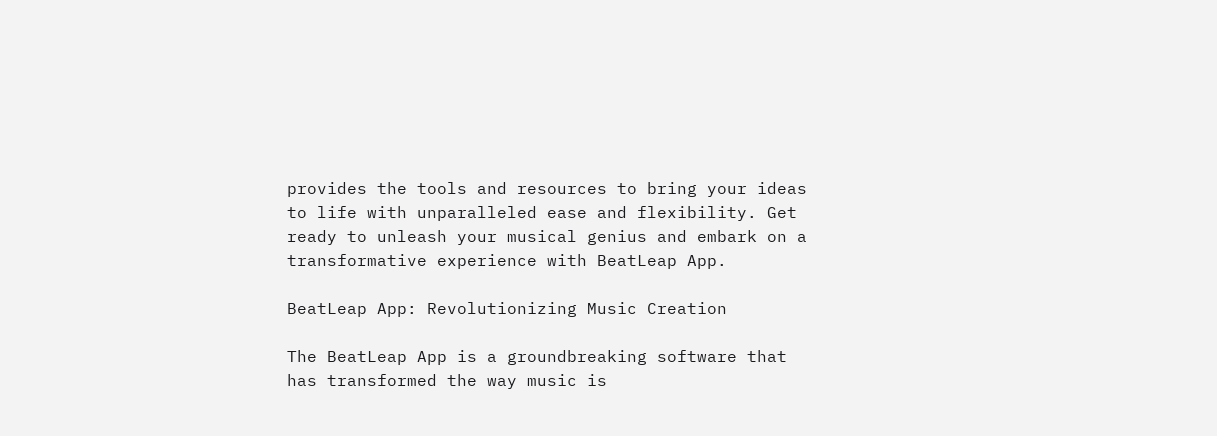provides the tools and resources to bring your ideas to life with unparalleled ease and flexibility. Get ready to unleash your musical genius and embark on a transformative experience with BeatLeap App.

BeatLeap App: Revolutionizing Music Creation

The BeatLeap App is a groundbreaking software that has transformed the way music is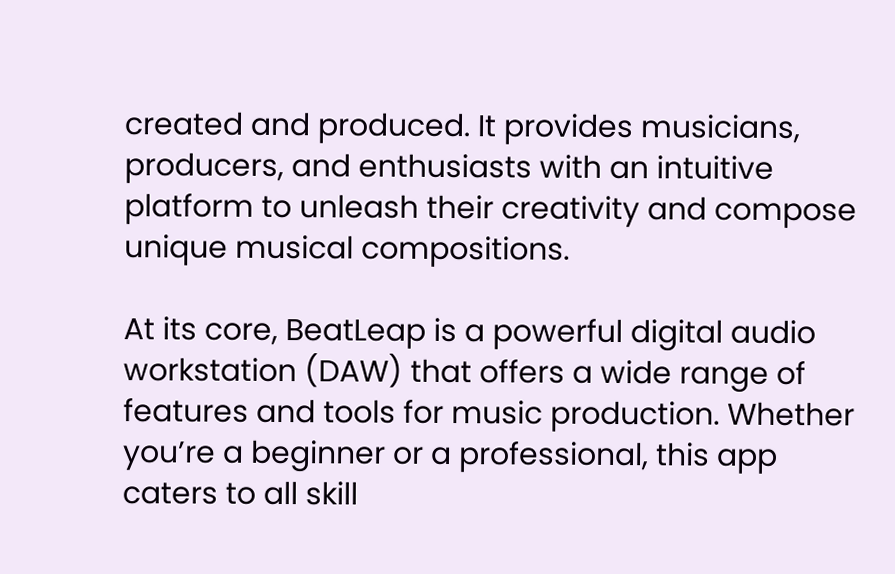created and produced. It provides musicians, producers, and enthusiasts with an intuitive platform to unleash their creativity and compose unique musical compositions.

At its core, BeatLeap is a powerful digital audio workstation (DAW) that offers a wide range of features and tools for music production. Whether you’re a beginner or a professional, this app caters to all skill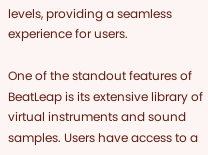levels, providing a seamless experience for users.

One of the standout features of BeatLeap is its extensive library of virtual instruments and sound samples. Users have access to a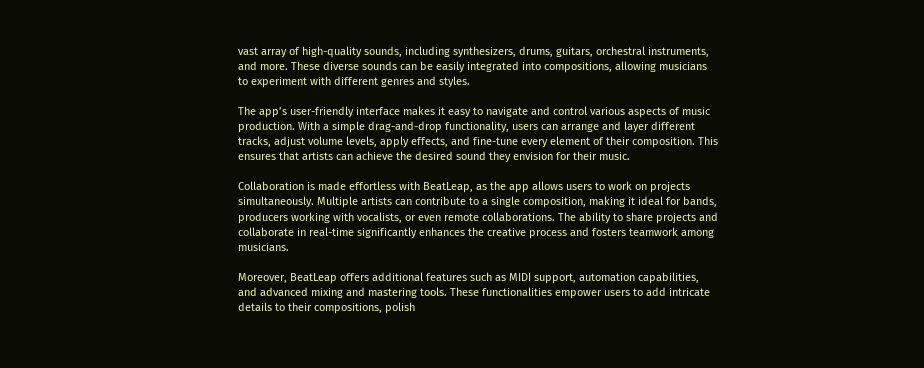vast array of high-quality sounds, including synthesizers, drums, guitars, orchestral instruments, and more. These diverse sounds can be easily integrated into compositions, allowing musicians to experiment with different genres and styles.

The app’s user-friendly interface makes it easy to navigate and control various aspects of music production. With a simple drag-and-drop functionality, users can arrange and layer different tracks, adjust volume levels, apply effects, and fine-tune every element of their composition. This ensures that artists can achieve the desired sound they envision for their music.

Collaboration is made effortless with BeatLeap, as the app allows users to work on projects simultaneously. Multiple artists can contribute to a single composition, making it ideal for bands, producers working with vocalists, or even remote collaborations. The ability to share projects and collaborate in real-time significantly enhances the creative process and fosters teamwork among musicians.

Moreover, BeatLeap offers additional features such as MIDI support, automation capabilities, and advanced mixing and mastering tools. These functionalities empower users to add intricate details to their compositions, polish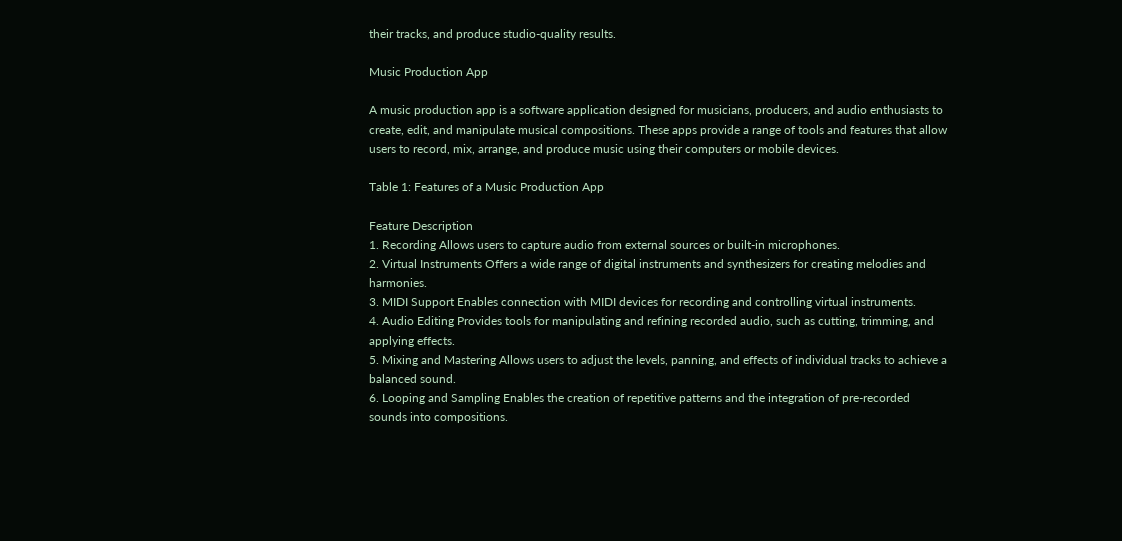their tracks, and produce studio-quality results.

Music Production App

A music production app is a software application designed for musicians, producers, and audio enthusiasts to create, edit, and manipulate musical compositions. These apps provide a range of tools and features that allow users to record, mix, arrange, and produce music using their computers or mobile devices.

Table 1: Features of a Music Production App

Feature Description
1. Recording Allows users to capture audio from external sources or built-in microphones.
2. Virtual Instruments Offers a wide range of digital instruments and synthesizers for creating melodies and harmonies.
3. MIDI Support Enables connection with MIDI devices for recording and controlling virtual instruments.
4. Audio Editing Provides tools for manipulating and refining recorded audio, such as cutting, trimming, and applying effects.
5. Mixing and Mastering Allows users to adjust the levels, panning, and effects of individual tracks to achieve a balanced sound.
6. Looping and Sampling Enables the creation of repetitive patterns and the integration of pre-recorded sounds into compositions.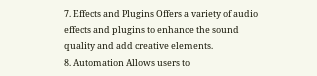7. Effects and Plugins Offers a variety of audio effects and plugins to enhance the sound quality and add creative elements.
8. Automation Allows users to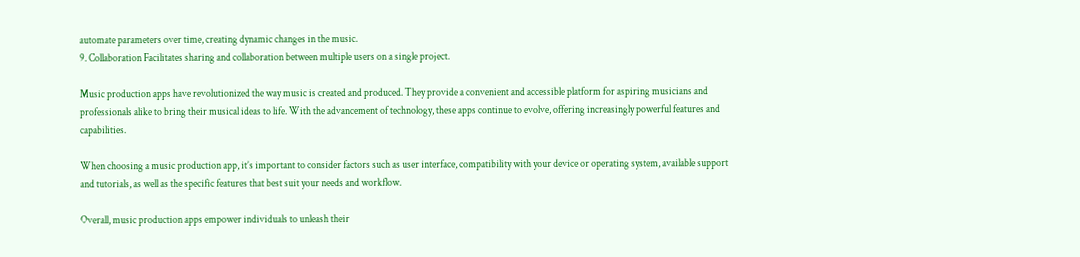automate parameters over time, creating dynamic changes in the music.
9. Collaboration Facilitates sharing and collaboration between multiple users on a single project.

Music production apps have revolutionized the way music is created and produced. They provide a convenient and accessible platform for aspiring musicians and professionals alike to bring their musical ideas to life. With the advancement of technology, these apps continue to evolve, offering increasingly powerful features and capabilities.

When choosing a music production app, it’s important to consider factors such as user interface, compatibility with your device or operating system, available support and tutorials, as well as the specific features that best suit your needs and workflow.

Overall, music production apps empower individuals to unleash their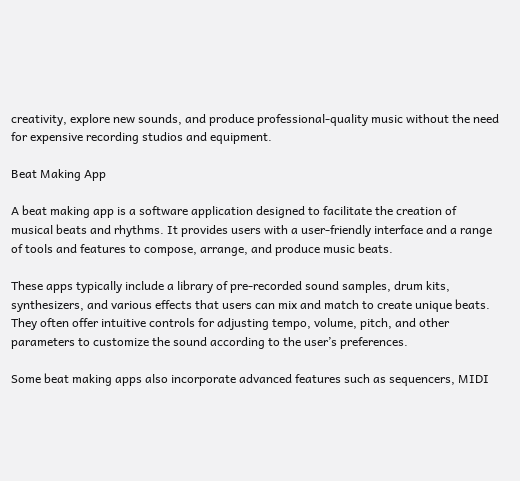creativity, explore new sounds, and produce professional-quality music without the need for expensive recording studios and equipment.

Beat Making App

A beat making app is a software application designed to facilitate the creation of musical beats and rhythms. It provides users with a user-friendly interface and a range of tools and features to compose, arrange, and produce music beats.

These apps typically include a library of pre-recorded sound samples, drum kits, synthesizers, and various effects that users can mix and match to create unique beats. They often offer intuitive controls for adjusting tempo, volume, pitch, and other parameters to customize the sound according to the user’s preferences.

Some beat making apps also incorporate advanced features such as sequencers, MIDI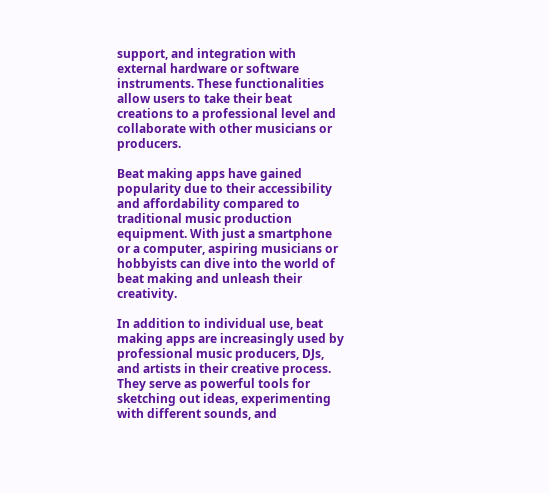support, and integration with external hardware or software instruments. These functionalities allow users to take their beat creations to a professional level and collaborate with other musicians or producers.

Beat making apps have gained popularity due to their accessibility and affordability compared to traditional music production equipment. With just a smartphone or a computer, aspiring musicians or hobbyists can dive into the world of beat making and unleash their creativity.

In addition to individual use, beat making apps are increasingly used by professional music producers, DJs, and artists in their creative process. They serve as powerful tools for sketching out ideas, experimenting with different sounds, and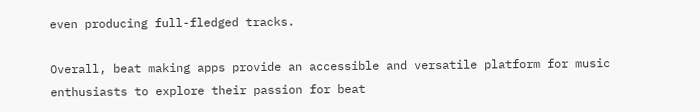even producing full-fledged tracks.

Overall, beat making apps provide an accessible and versatile platform for music enthusiasts to explore their passion for beat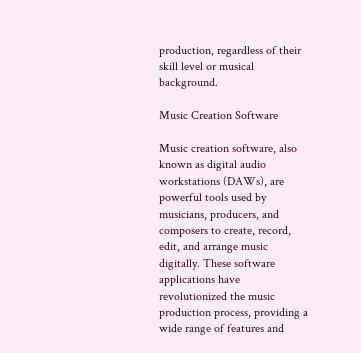production, regardless of their skill level or musical background.

Music Creation Software

Music creation software, also known as digital audio workstations (DAWs), are powerful tools used by musicians, producers, and composers to create, record, edit, and arrange music digitally. These software applications have revolutionized the music production process, providing a wide range of features and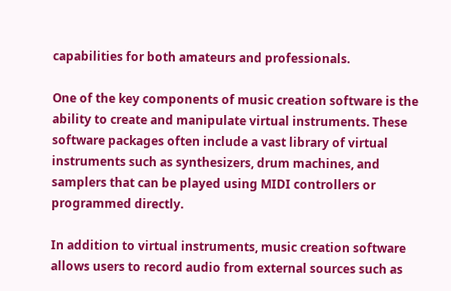capabilities for both amateurs and professionals.

One of the key components of music creation software is the ability to create and manipulate virtual instruments. These software packages often include a vast library of virtual instruments such as synthesizers, drum machines, and samplers that can be played using MIDI controllers or programmed directly.

In addition to virtual instruments, music creation software allows users to record audio from external sources such as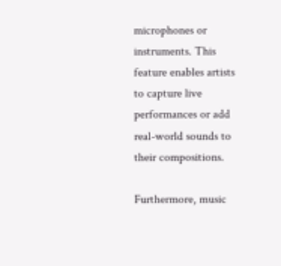microphones or instruments. This feature enables artists to capture live performances or add real-world sounds to their compositions.

Furthermore, music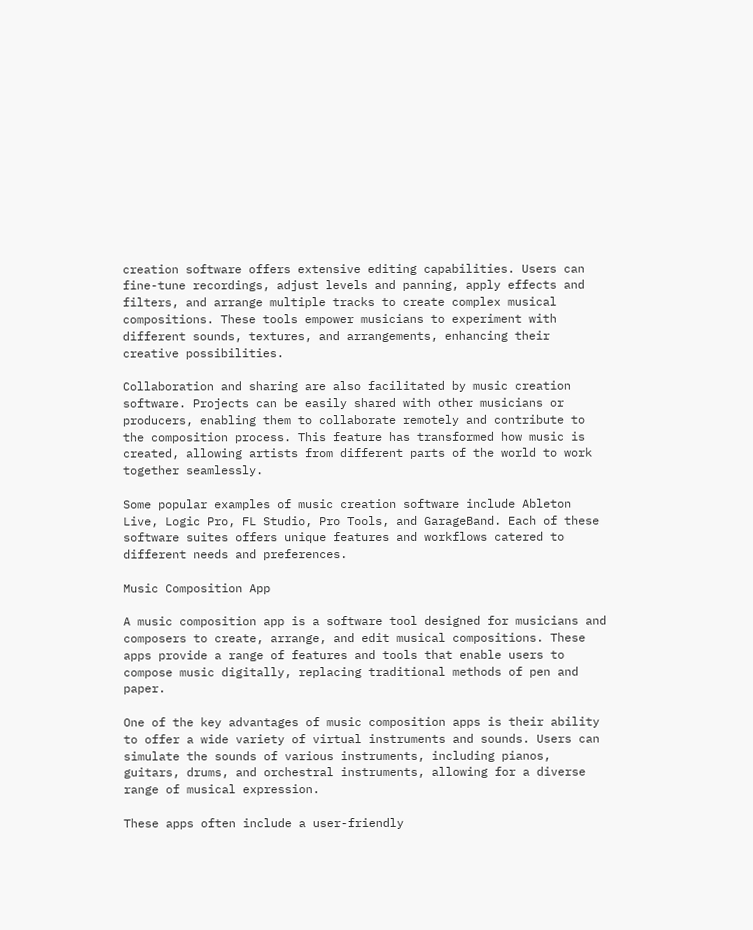creation software offers extensive editing capabilities. Users can fine-tune recordings, adjust levels and panning, apply effects and filters, and arrange multiple tracks to create complex musical compositions. These tools empower musicians to experiment with different sounds, textures, and arrangements, enhancing their creative possibilities.

Collaboration and sharing are also facilitated by music creation software. Projects can be easily shared with other musicians or producers, enabling them to collaborate remotely and contribute to the composition process. This feature has transformed how music is created, allowing artists from different parts of the world to work together seamlessly.

Some popular examples of music creation software include Ableton Live, Logic Pro, FL Studio, Pro Tools, and GarageBand. Each of these software suites offers unique features and workflows catered to different needs and preferences.

Music Composition App

A music composition app is a software tool designed for musicians and composers to create, arrange, and edit musical compositions. These apps provide a range of features and tools that enable users to compose music digitally, replacing traditional methods of pen and paper.

One of the key advantages of music composition apps is their ability to offer a wide variety of virtual instruments and sounds. Users can simulate the sounds of various instruments, including pianos, guitars, drums, and orchestral instruments, allowing for a diverse range of musical expression.

These apps often include a user-friendly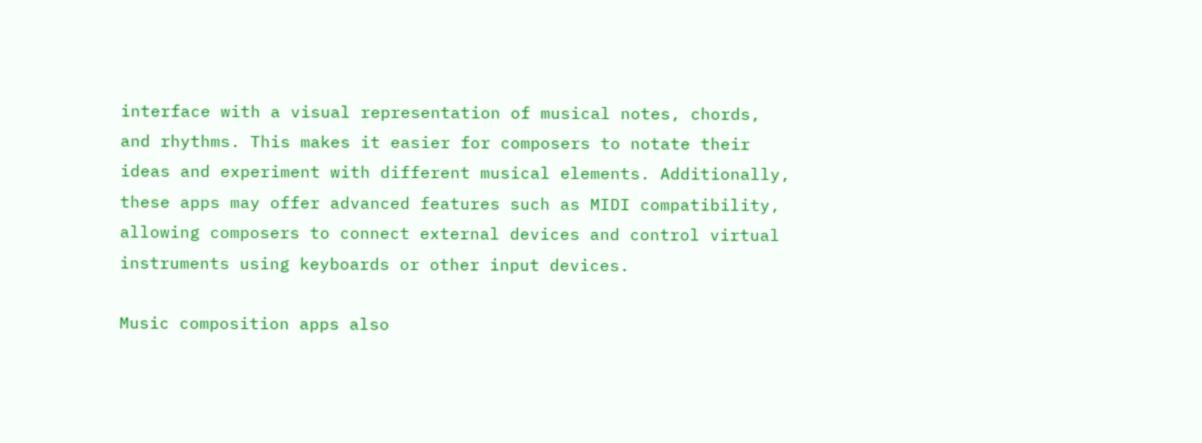interface with a visual representation of musical notes, chords, and rhythms. This makes it easier for composers to notate their ideas and experiment with different musical elements. Additionally, these apps may offer advanced features such as MIDI compatibility, allowing composers to connect external devices and control virtual instruments using keyboards or other input devices.

Music composition apps also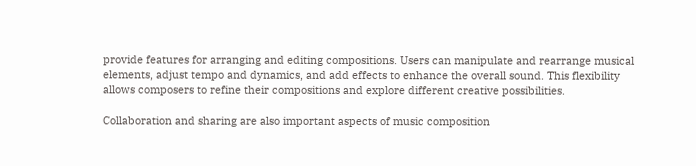provide features for arranging and editing compositions. Users can manipulate and rearrange musical elements, adjust tempo and dynamics, and add effects to enhance the overall sound. This flexibility allows composers to refine their compositions and explore different creative possibilities.

Collaboration and sharing are also important aspects of music composition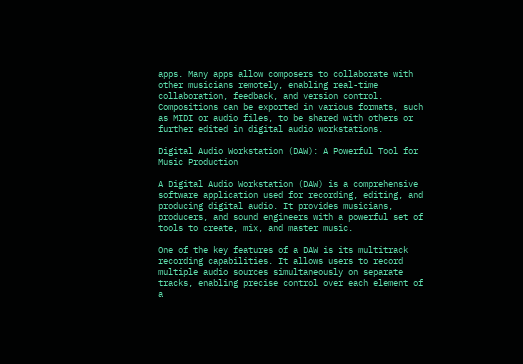apps. Many apps allow composers to collaborate with other musicians remotely, enabling real-time collaboration, feedback, and version control. Compositions can be exported in various formats, such as MIDI or audio files, to be shared with others or further edited in digital audio workstations.

Digital Audio Workstation (DAW): A Powerful Tool for Music Production

A Digital Audio Workstation (DAW) is a comprehensive software application used for recording, editing, and producing digital audio. It provides musicians, producers, and sound engineers with a powerful set of tools to create, mix, and master music.

One of the key features of a DAW is its multitrack recording capabilities. It allows users to record multiple audio sources simultaneously on separate tracks, enabling precise control over each element of a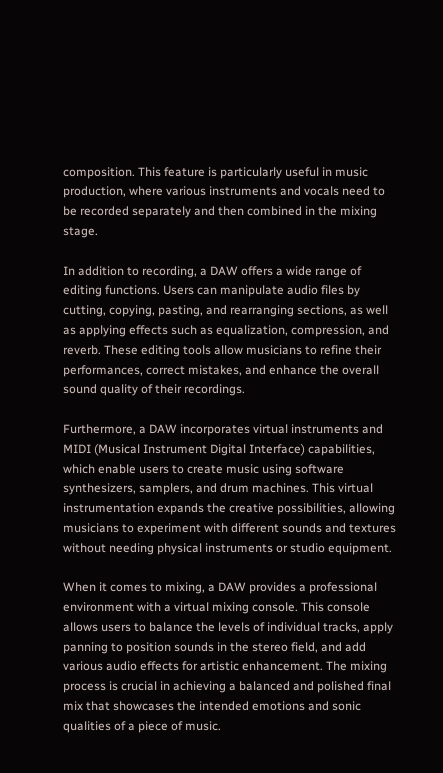composition. This feature is particularly useful in music production, where various instruments and vocals need to be recorded separately and then combined in the mixing stage.

In addition to recording, a DAW offers a wide range of editing functions. Users can manipulate audio files by cutting, copying, pasting, and rearranging sections, as well as applying effects such as equalization, compression, and reverb. These editing tools allow musicians to refine their performances, correct mistakes, and enhance the overall sound quality of their recordings.

Furthermore, a DAW incorporates virtual instruments and MIDI (Musical Instrument Digital Interface) capabilities, which enable users to create music using software synthesizers, samplers, and drum machines. This virtual instrumentation expands the creative possibilities, allowing musicians to experiment with different sounds and textures without needing physical instruments or studio equipment.

When it comes to mixing, a DAW provides a professional environment with a virtual mixing console. This console allows users to balance the levels of individual tracks, apply panning to position sounds in the stereo field, and add various audio effects for artistic enhancement. The mixing process is crucial in achieving a balanced and polished final mix that showcases the intended emotions and sonic qualities of a piece of music.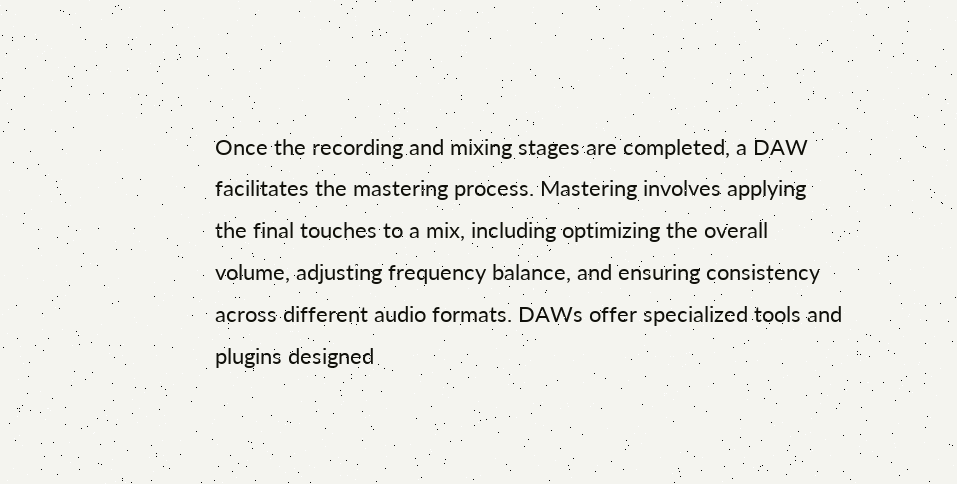Once the recording and mixing stages are completed, a DAW facilitates the mastering process. Mastering involves applying the final touches to a mix, including optimizing the overall volume, adjusting frequency balance, and ensuring consistency across different audio formats. DAWs offer specialized tools and plugins designed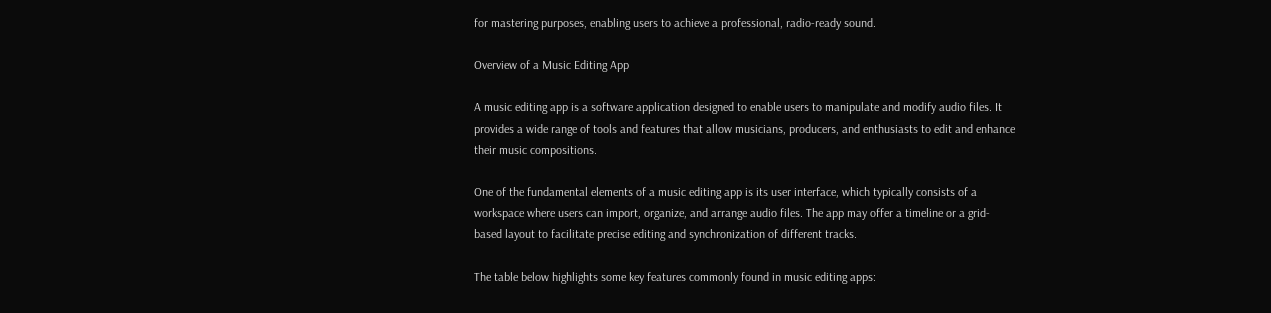for mastering purposes, enabling users to achieve a professional, radio-ready sound.

Overview of a Music Editing App

A music editing app is a software application designed to enable users to manipulate and modify audio files. It provides a wide range of tools and features that allow musicians, producers, and enthusiasts to edit and enhance their music compositions.

One of the fundamental elements of a music editing app is its user interface, which typically consists of a workspace where users can import, organize, and arrange audio files. The app may offer a timeline or a grid-based layout to facilitate precise editing and synchronization of different tracks.

The table below highlights some key features commonly found in music editing apps: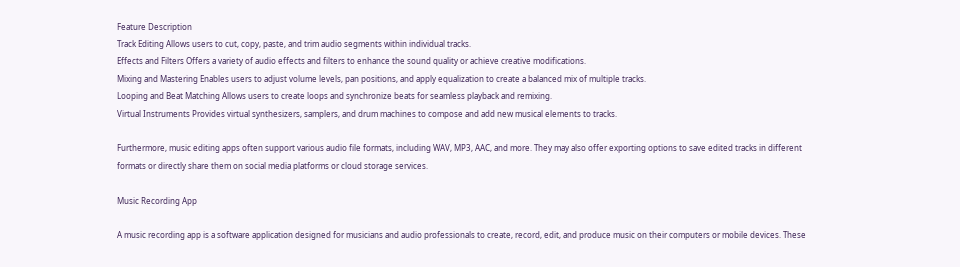Feature Description
Track Editing Allows users to cut, copy, paste, and trim audio segments within individual tracks.
Effects and Filters Offers a variety of audio effects and filters to enhance the sound quality or achieve creative modifications.
Mixing and Mastering Enables users to adjust volume levels, pan positions, and apply equalization to create a balanced mix of multiple tracks.
Looping and Beat Matching Allows users to create loops and synchronize beats for seamless playback and remixing.
Virtual Instruments Provides virtual synthesizers, samplers, and drum machines to compose and add new musical elements to tracks.

Furthermore, music editing apps often support various audio file formats, including WAV, MP3, AAC, and more. They may also offer exporting options to save edited tracks in different formats or directly share them on social media platforms or cloud storage services.

Music Recording App

A music recording app is a software application designed for musicians and audio professionals to create, record, edit, and produce music on their computers or mobile devices. These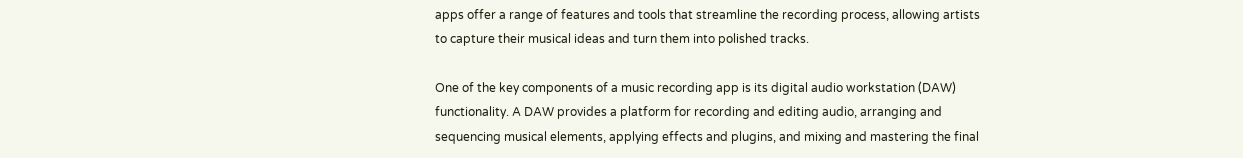apps offer a range of features and tools that streamline the recording process, allowing artists to capture their musical ideas and turn them into polished tracks.

One of the key components of a music recording app is its digital audio workstation (DAW) functionality. A DAW provides a platform for recording and editing audio, arranging and sequencing musical elements, applying effects and plugins, and mixing and mastering the final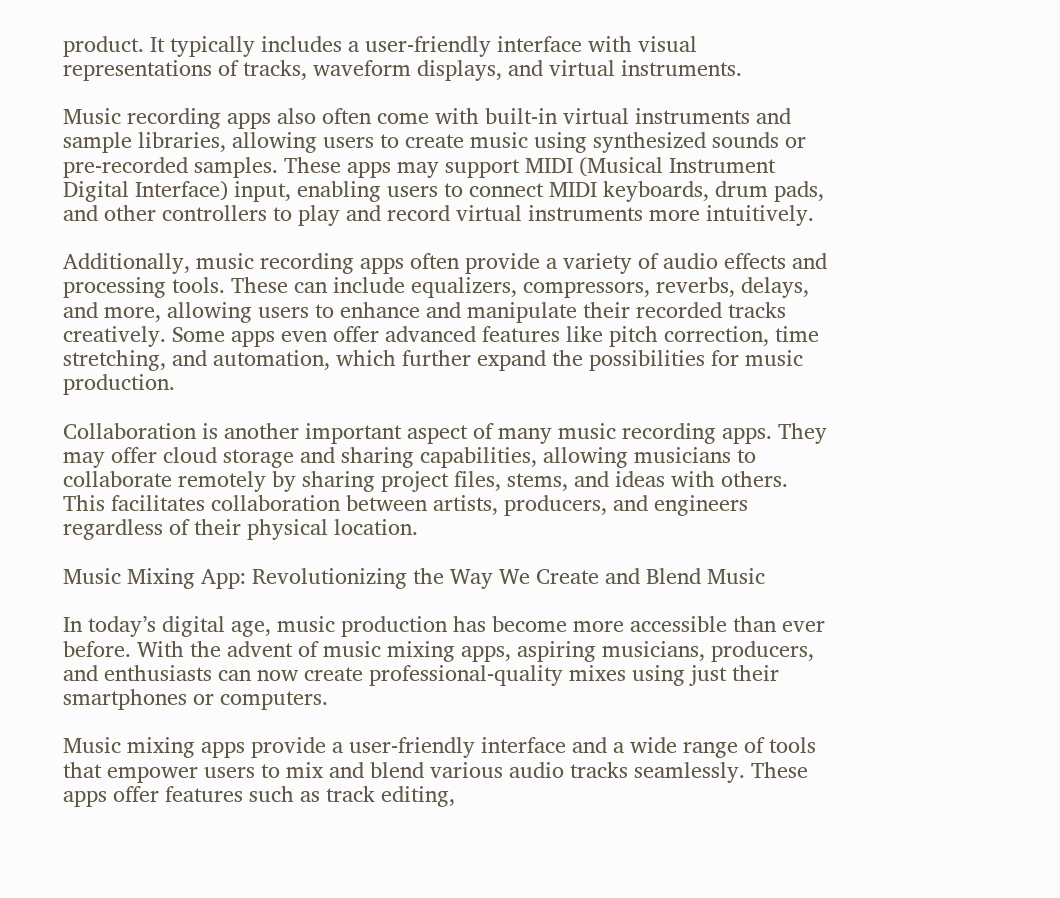product. It typically includes a user-friendly interface with visual representations of tracks, waveform displays, and virtual instruments.

Music recording apps also often come with built-in virtual instruments and sample libraries, allowing users to create music using synthesized sounds or pre-recorded samples. These apps may support MIDI (Musical Instrument Digital Interface) input, enabling users to connect MIDI keyboards, drum pads, and other controllers to play and record virtual instruments more intuitively.

Additionally, music recording apps often provide a variety of audio effects and processing tools. These can include equalizers, compressors, reverbs, delays, and more, allowing users to enhance and manipulate their recorded tracks creatively. Some apps even offer advanced features like pitch correction, time stretching, and automation, which further expand the possibilities for music production.

Collaboration is another important aspect of many music recording apps. They may offer cloud storage and sharing capabilities, allowing musicians to collaborate remotely by sharing project files, stems, and ideas with others. This facilitates collaboration between artists, producers, and engineers regardless of their physical location.

Music Mixing App: Revolutionizing the Way We Create and Blend Music

In today’s digital age, music production has become more accessible than ever before. With the advent of music mixing apps, aspiring musicians, producers, and enthusiasts can now create professional-quality mixes using just their smartphones or computers.

Music mixing apps provide a user-friendly interface and a wide range of tools that empower users to mix and blend various audio tracks seamlessly. These apps offer features such as track editing,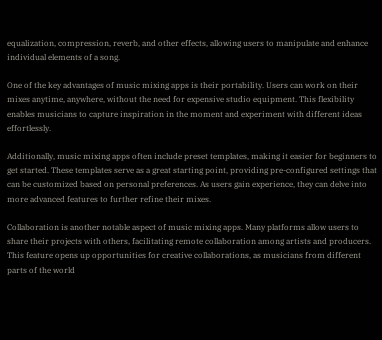equalization, compression, reverb, and other effects, allowing users to manipulate and enhance individual elements of a song.

One of the key advantages of music mixing apps is their portability. Users can work on their mixes anytime, anywhere, without the need for expensive studio equipment. This flexibility enables musicians to capture inspiration in the moment and experiment with different ideas effortlessly.

Additionally, music mixing apps often include preset templates, making it easier for beginners to get started. These templates serve as a great starting point, providing pre-configured settings that can be customized based on personal preferences. As users gain experience, they can delve into more advanced features to further refine their mixes.

Collaboration is another notable aspect of music mixing apps. Many platforms allow users to share their projects with others, facilitating remote collaboration among artists and producers. This feature opens up opportunities for creative collaborations, as musicians from different parts of the world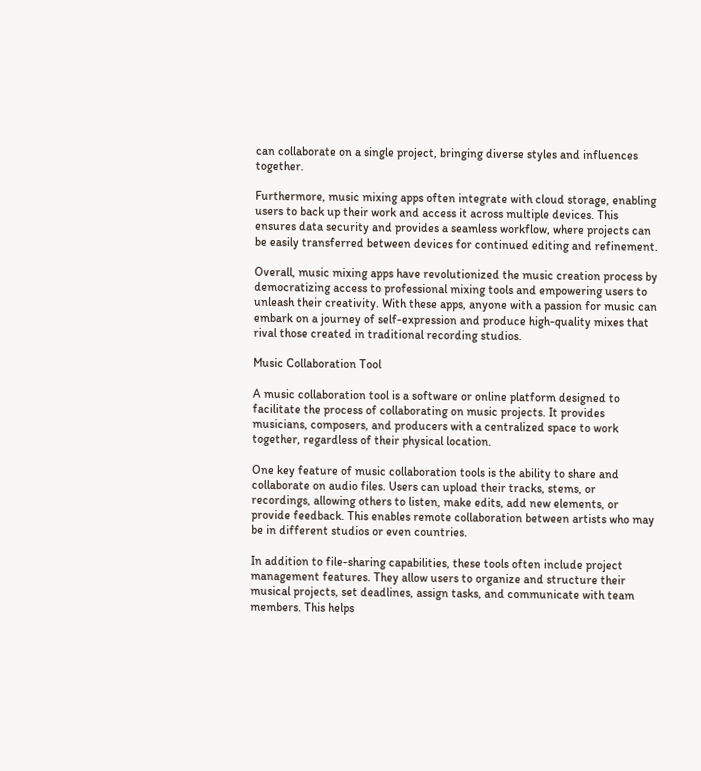can collaborate on a single project, bringing diverse styles and influences together.

Furthermore, music mixing apps often integrate with cloud storage, enabling users to back up their work and access it across multiple devices. This ensures data security and provides a seamless workflow, where projects can be easily transferred between devices for continued editing and refinement.

Overall, music mixing apps have revolutionized the music creation process by democratizing access to professional mixing tools and empowering users to unleash their creativity. With these apps, anyone with a passion for music can embark on a journey of self-expression and produce high-quality mixes that rival those created in traditional recording studios.

Music Collaboration Tool

A music collaboration tool is a software or online platform designed to facilitate the process of collaborating on music projects. It provides musicians, composers, and producers with a centralized space to work together, regardless of their physical location.

One key feature of music collaboration tools is the ability to share and collaborate on audio files. Users can upload their tracks, stems, or recordings, allowing others to listen, make edits, add new elements, or provide feedback. This enables remote collaboration between artists who may be in different studios or even countries.

In addition to file-sharing capabilities, these tools often include project management features. They allow users to organize and structure their musical projects, set deadlines, assign tasks, and communicate with team members. This helps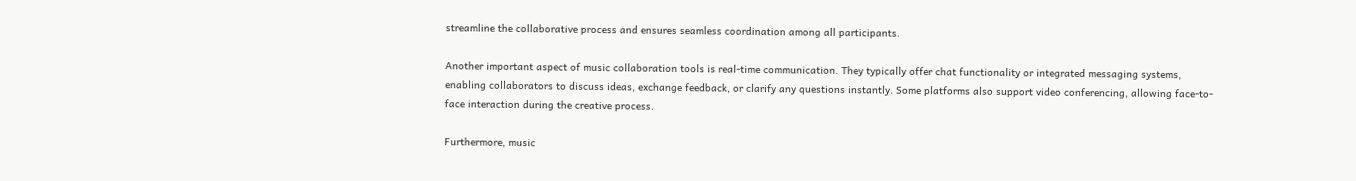streamline the collaborative process and ensures seamless coordination among all participants.

Another important aspect of music collaboration tools is real-time communication. They typically offer chat functionality or integrated messaging systems, enabling collaborators to discuss ideas, exchange feedback, or clarify any questions instantly. Some platforms also support video conferencing, allowing face-to-face interaction during the creative process.

Furthermore, music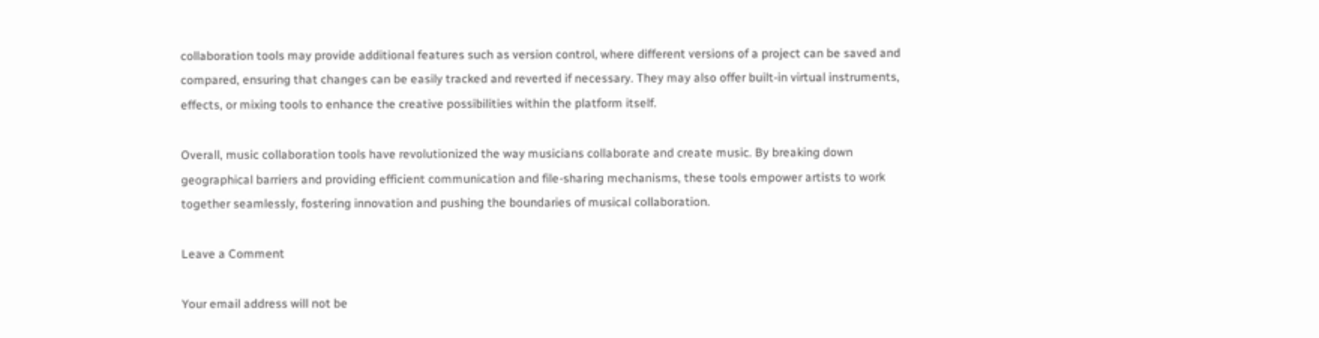collaboration tools may provide additional features such as version control, where different versions of a project can be saved and compared, ensuring that changes can be easily tracked and reverted if necessary. They may also offer built-in virtual instruments, effects, or mixing tools to enhance the creative possibilities within the platform itself.

Overall, music collaboration tools have revolutionized the way musicians collaborate and create music. By breaking down geographical barriers and providing efficient communication and file-sharing mechanisms, these tools empower artists to work together seamlessly, fostering innovation and pushing the boundaries of musical collaboration.

Leave a Comment

Your email address will not be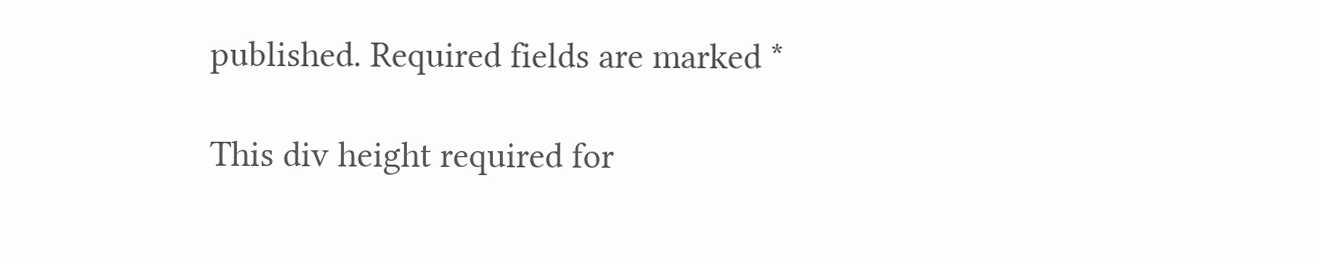published. Required fields are marked *

This div height required for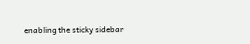enabling the sticky sidebar